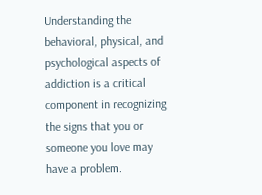Understanding the behavioral, physical, and psychological aspects of addiction is a critical component in recognizing the signs that you or someone you love may have a problem.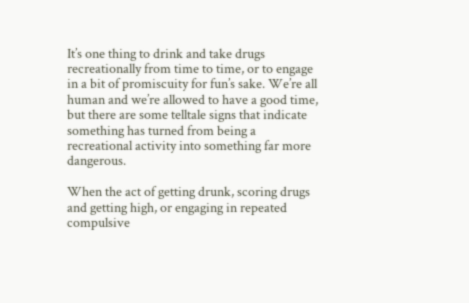It’s one thing to drink and take drugs recreationally from time to time, or to engage in a bit of promiscuity for fun’s sake. We’re all human and we’re allowed to have a good time, but there are some telltale signs that indicate something has turned from being a recreational activity into something far more dangerous.

When the act of getting drunk, scoring drugs and getting high, or engaging in repeated compulsive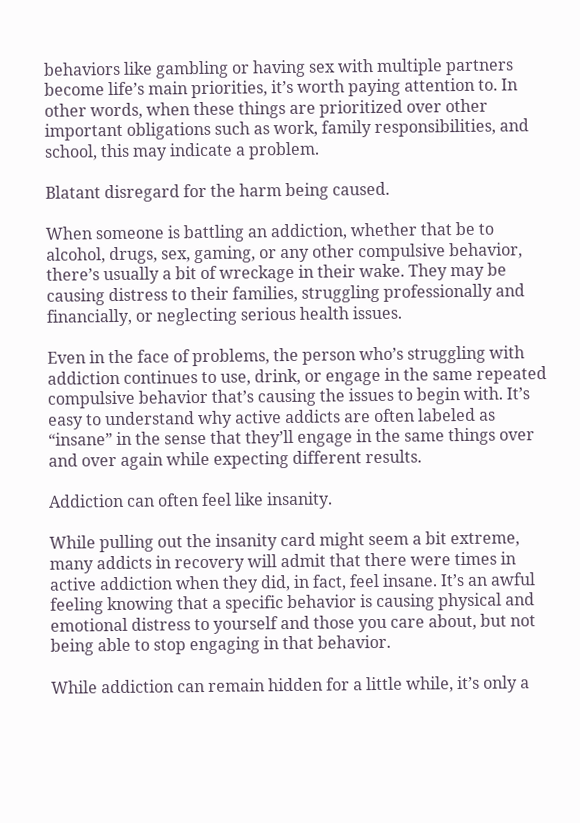behaviors like gambling or having sex with multiple partners become life’s main priorities, it’s worth paying attention to. In other words, when these things are prioritized over other important obligations such as work, family responsibilities, and school, this may indicate a problem.

Blatant disregard for the harm being caused.

When someone is battling an addiction, whether that be to alcohol, drugs, sex, gaming, or any other compulsive behavior, there’s usually a bit of wreckage in their wake. They may be causing distress to their families, struggling professionally and financially, or neglecting serious health issues.

Even in the face of problems, the person who’s struggling with addiction continues to use, drink, or engage in the same repeated compulsive behavior that’s causing the issues to begin with. It’s easy to understand why active addicts are often labeled as “insane” in the sense that they’ll engage in the same things over and over again while expecting different results.

Addiction can often feel like insanity.

While pulling out the insanity card might seem a bit extreme, many addicts in recovery will admit that there were times in active addiction when they did, in fact, feel insane. It’s an awful feeling knowing that a specific behavior is causing physical and emotional distress to yourself and those you care about, but not being able to stop engaging in that behavior.

While addiction can remain hidden for a little while, it’s only a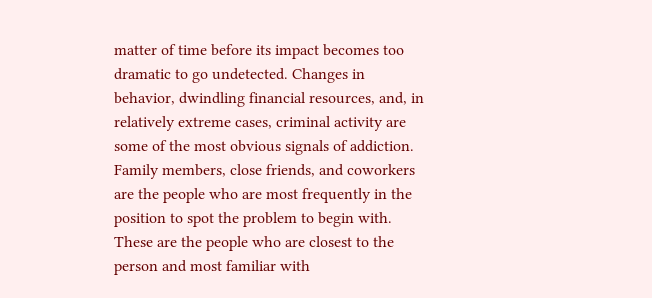matter of time before its impact becomes too dramatic to go undetected. Changes in behavior, dwindling financial resources, and, in relatively extreme cases, criminal activity are some of the most obvious signals of addiction. Family members, close friends, and coworkers are the people who are most frequently in the position to spot the problem to begin with. These are the people who are closest to the person and most familiar with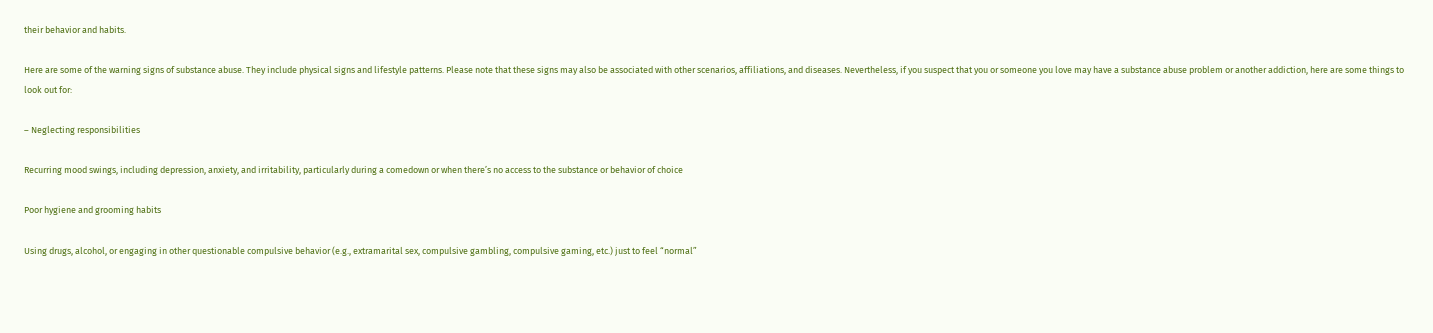their behavior and habits.

Here are some of the warning signs of substance abuse. They include physical signs and lifestyle patterns. Please note that these signs may also be associated with other scenarios, affiliations, and diseases. Nevertheless, if you suspect that you or someone you love may have a substance abuse problem or another addiction, here are some things to look out for:

– Neglecting responsibilities

Recurring mood swings, including depression, anxiety, and irritability, particularly during a comedown or when there’s no access to the substance or behavior of choice

Poor hygiene and grooming habits

Using drugs, alcohol, or engaging in other questionable compulsive behavior (e.g., extramarital sex, compulsive gambling, compulsive gaming, etc.) just to feel “normal”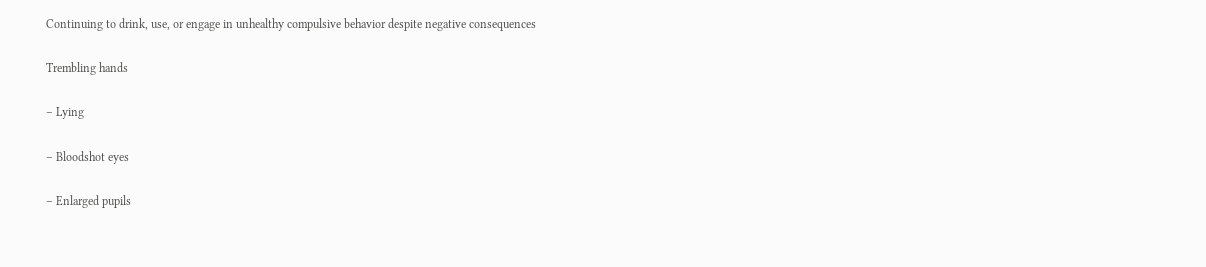Continuing to drink, use, or engage in unhealthy compulsive behavior despite negative consequences

Trembling hands

– Lying

– Bloodshot eyes

– Enlarged pupils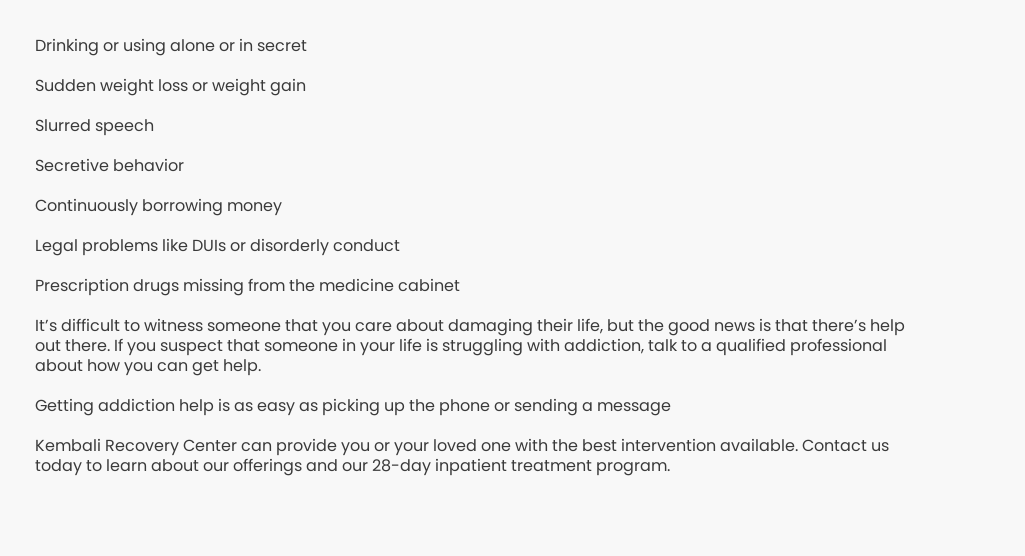Drinking or using alone or in secret

Sudden weight loss or weight gain

Slurred speech

Secretive behavior

Continuously borrowing money

Legal problems like DUIs or disorderly conduct

Prescription drugs missing from the medicine cabinet

It’s difficult to witness someone that you care about damaging their life, but the good news is that there’s help out there. If you suspect that someone in your life is struggling with addiction, talk to a qualified professional about how you can get help.

Getting addiction help is as easy as picking up the phone or sending a message

Kembali Recovery Center can provide you or your loved one with the best intervention available. Contact us today to learn about our offerings and our 28-day inpatient treatment program.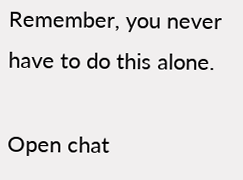Remember, you never have to do this alone.

Open chat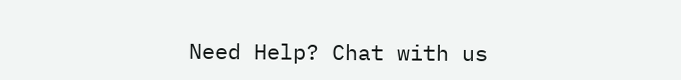Need Help? Chat with us